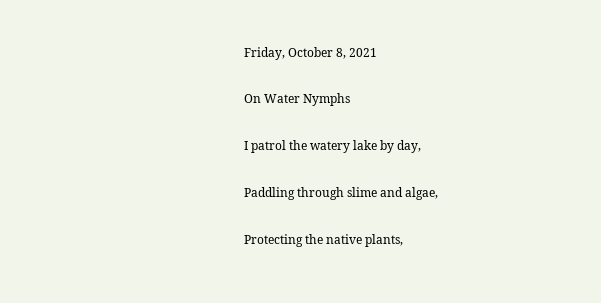Friday, October 8, 2021

On Water Nymphs

I patrol the watery lake by day,

Paddling through slime and algae,

Protecting the native plants,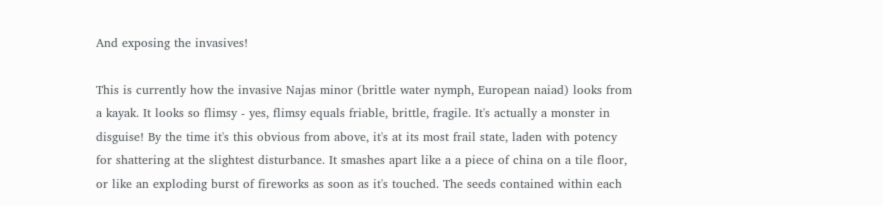And exposing the invasives!

This is currently how the invasive Najas minor (brittle water nymph, European naiad) looks from a kayak. It looks so flimsy - yes, flimsy equals friable, brittle, fragile. It's actually a monster in disguise! By the time it's this obvious from above, it's at its most frail state, laden with potency for shattering at the slightest disturbance. It smashes apart like a a piece of china on a tile floor, or like an exploding burst of fireworks as soon as it's touched. The seeds contained within each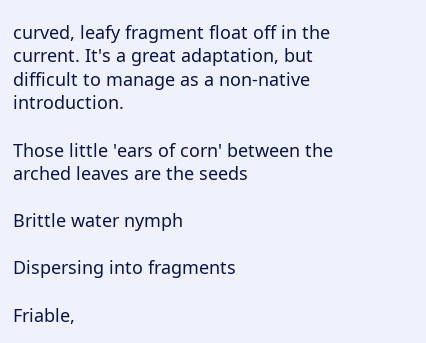curved, leafy fragment float off in the current. It's a great adaptation, but difficult to manage as a non-native introduction.

Those little 'ears of corn' between the arched leaves are the seeds

Brittle water nymph

Dispersing into fragments

Friable,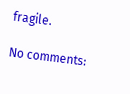fragile.

No comments: